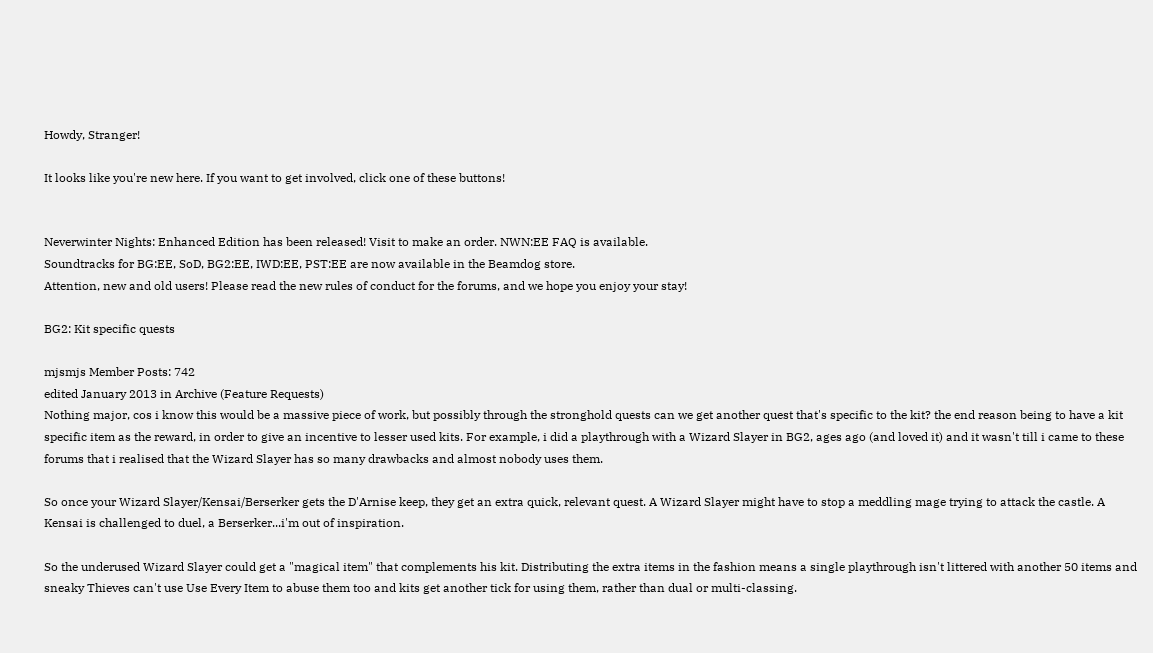Howdy, Stranger!

It looks like you're new here. If you want to get involved, click one of these buttons!


Neverwinter Nights: Enhanced Edition has been released! Visit to make an order. NWN:EE FAQ is available.
Soundtracks for BG:EE, SoD, BG2:EE, IWD:EE, PST:EE are now available in the Beamdog store.
Attention, new and old users! Please read the new rules of conduct for the forums, and we hope you enjoy your stay!

BG2: Kit specific quests

mjsmjs Member Posts: 742
edited January 2013 in Archive (Feature Requests)
Nothing major, cos i know this would be a massive piece of work, but possibly through the stronghold quests can we get another quest that's specific to the kit? the end reason being to have a kit specific item as the reward, in order to give an incentive to lesser used kits. For example, i did a playthrough with a Wizard Slayer in BG2, ages ago (and loved it) and it wasn't till i came to these forums that i realised that the Wizard Slayer has so many drawbacks and almost nobody uses them.

So once your Wizard Slayer/Kensai/Berserker gets the D'Arnise keep, they get an extra quick, relevant quest. A Wizard Slayer might have to stop a meddling mage trying to attack the castle. A Kensai is challenged to duel, a Berserker...i'm out of inspiration.

So the underused Wizard Slayer could get a "magical item" that complements his kit. Distributing the extra items in the fashion means a single playthrough isn't littered with another 50 items and sneaky Thieves can't use Use Every Item to abuse them too and kits get another tick for using them, rather than dual or multi-classing.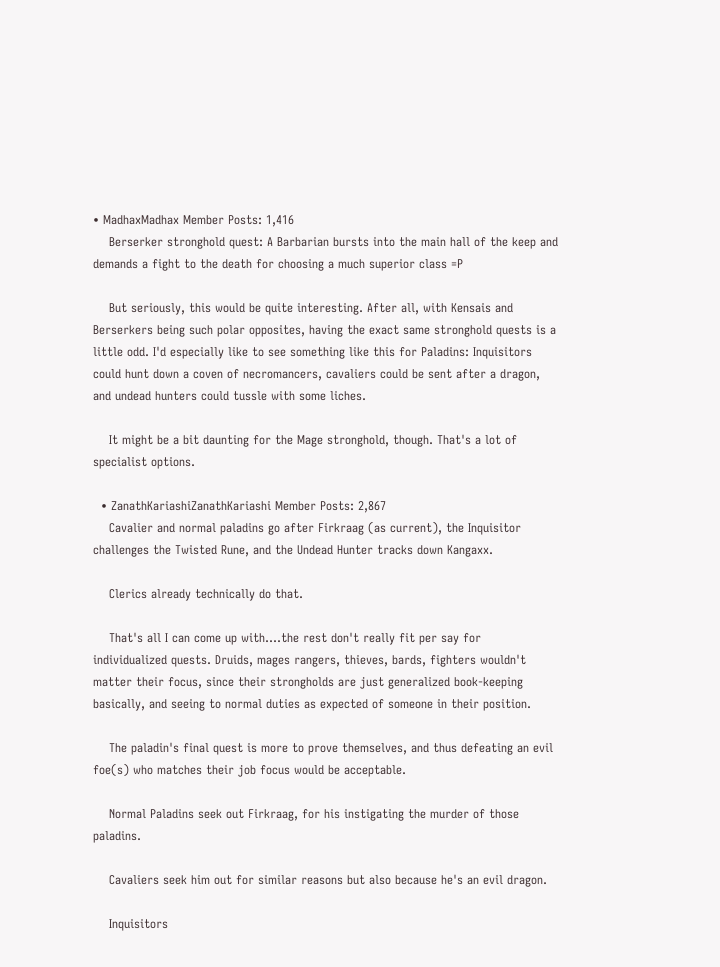• MadhaxMadhax Member Posts: 1,416
    Berserker stronghold quest: A Barbarian bursts into the main hall of the keep and demands a fight to the death for choosing a much superior class =P

    But seriously, this would be quite interesting. After all, with Kensais and Berserkers being such polar opposites, having the exact same stronghold quests is a little odd. I'd especially like to see something like this for Paladins: Inquisitors could hunt down a coven of necromancers, cavaliers could be sent after a dragon, and undead hunters could tussle with some liches.

    It might be a bit daunting for the Mage stronghold, though. That's a lot of specialist options.

  • ZanathKariashiZanathKariashi Member Posts: 2,867
    Cavalier and normal paladins go after Firkraag (as current), the Inquisitor challenges the Twisted Rune, and the Undead Hunter tracks down Kangaxx.

    Clerics already technically do that.

    That's all I can come up with....the rest don't really fit per say for individualized quests. Druids, mages rangers, thieves, bards, fighters wouldn't matter their focus, since their strongholds are just generalized book-keeping basically, and seeing to normal duties as expected of someone in their position.

    The paladin's final quest is more to prove themselves, and thus defeating an evil foe(s) who matches their job focus would be acceptable.

    Normal Paladins seek out Firkraag, for his instigating the murder of those paladins.

    Cavaliers seek him out for similar reasons but also because he's an evil dragon.

    Inquisitors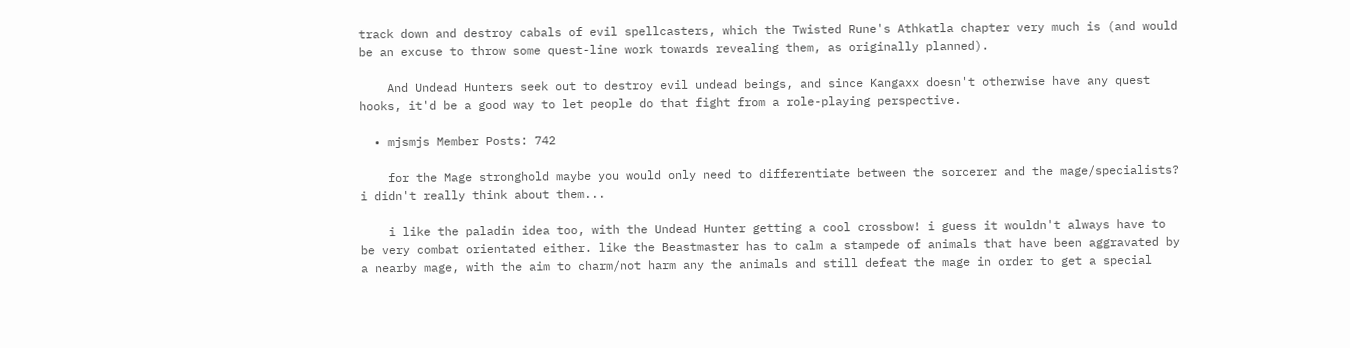track down and destroy cabals of evil spellcasters, which the Twisted Rune's Athkatla chapter very much is (and would be an excuse to throw some quest-line work towards revealing them, as originally planned).

    And Undead Hunters seek out to destroy evil undead beings, and since Kangaxx doesn't otherwise have any quest hooks, it'd be a good way to let people do that fight from a role-playing perspective.

  • mjsmjs Member Posts: 742

    for the Mage stronghold maybe you would only need to differentiate between the sorcerer and the mage/specialists? i didn't really think about them...

    i like the paladin idea too, with the Undead Hunter getting a cool crossbow! i guess it wouldn't always have to be very combat orientated either. like the Beastmaster has to calm a stampede of animals that have been aggravated by a nearby mage, with the aim to charm/not harm any the animals and still defeat the mage in order to get a special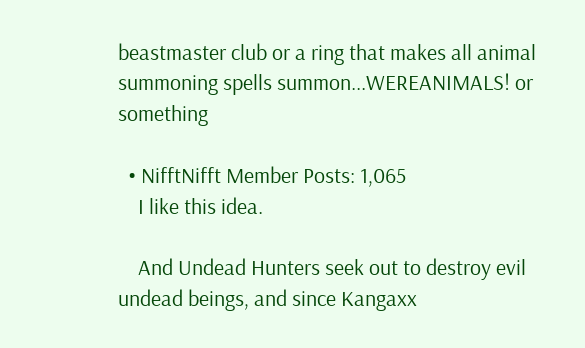beastmaster club or a ring that makes all animal summoning spells summon...WEREANIMALS! or something

  • NifftNifft Member Posts: 1,065
    I like this idea.

    And Undead Hunters seek out to destroy evil undead beings, and since Kangaxx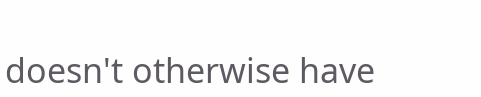doesn't otherwise have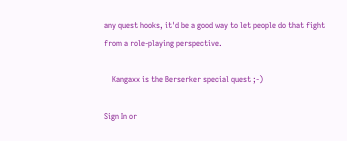any quest hooks, it'd be a good way to let people do that fight from a role-playing perspective.

    Kangaxx is the Berserker special quest ;-)

Sign In or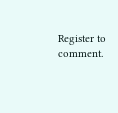Register to comment.